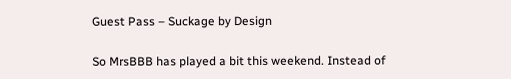Guest Pass – Suckage by Design

So MrsBBB has played a bit this weekend. Instead of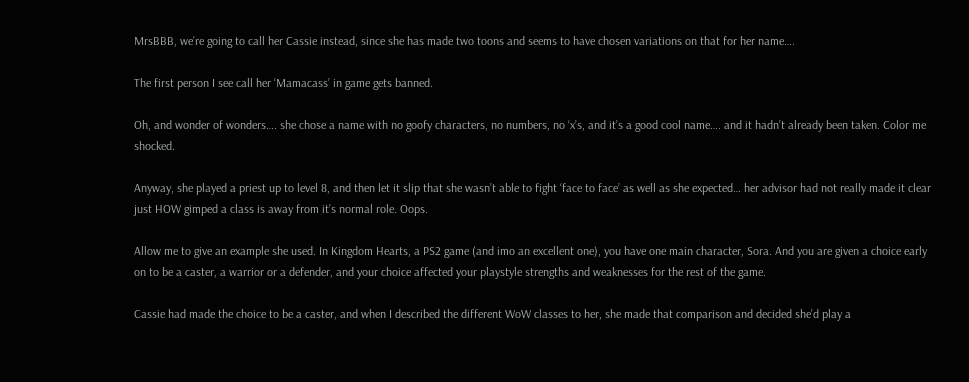MrsBBB, we’re going to call her Cassie instead, since she has made two toons and seems to have chosen variations on that for her name….

The first person I see call her ‘Mamacass’ in game gets banned.

Oh, and wonder of wonders…. she chose a name with no goofy characters, no numbers, no ‘x’s, and it’s a good cool name…. and it hadn’t already been taken. Color me shocked.

Anyway, she played a priest up to level 8, and then let it slip that she wasn’t able to fight ‘face to face’ as well as she expected… her advisor had not really made it clear just HOW gimped a class is away from it’s normal role. Oops.

Allow me to give an example she used. In Kingdom Hearts, a PS2 game (and imo an excellent one), you have one main character, Sora. And you are given a choice early on to be a caster, a warrior or a defender, and your choice affected your playstyle strengths and weaknesses for the rest of the game.

Cassie had made the choice to be a caster, and when I described the different WoW classes to her, she made that comparison and decided she’d play a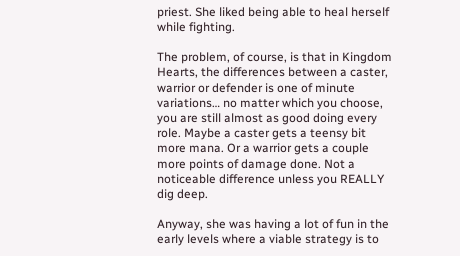priest. She liked being able to heal herself while fighting.

The problem, of course, is that in Kingdom Hearts, the differences between a caster, warrior or defender is one of minute variations… no matter which you choose, you are still almost as good doing every role. Maybe a caster gets a teensy bit more mana. Or a warrior gets a couple more points of damage done. Not a noticeable difference unless you REALLY dig deep.

Anyway, she was having a lot of fun in the early levels where a viable strategy is to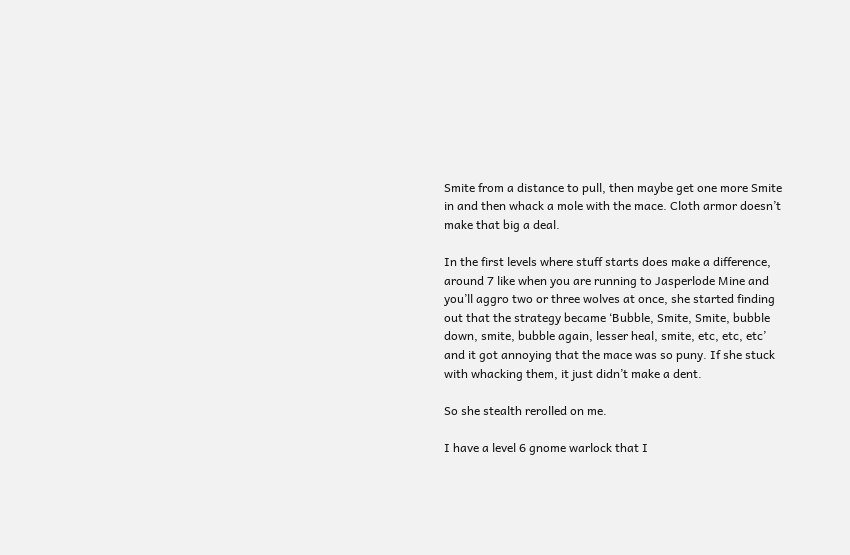Smite from a distance to pull, then maybe get one more Smite in and then whack a mole with the mace. Cloth armor doesn’t make that big a deal.

In the first levels where stuff starts does make a difference, around 7 like when you are running to Jasperlode Mine and you’ll aggro two or three wolves at once, she started finding out that the strategy became ‘Bubble, Smite, Smite, bubble down, smite, bubble again, lesser heal, smite, etc, etc, etc’ and it got annoying that the mace was so puny. If she stuck with whacking them, it just didn’t make a dent.

So she stealth rerolled on me.

I have a level 6 gnome warlock that I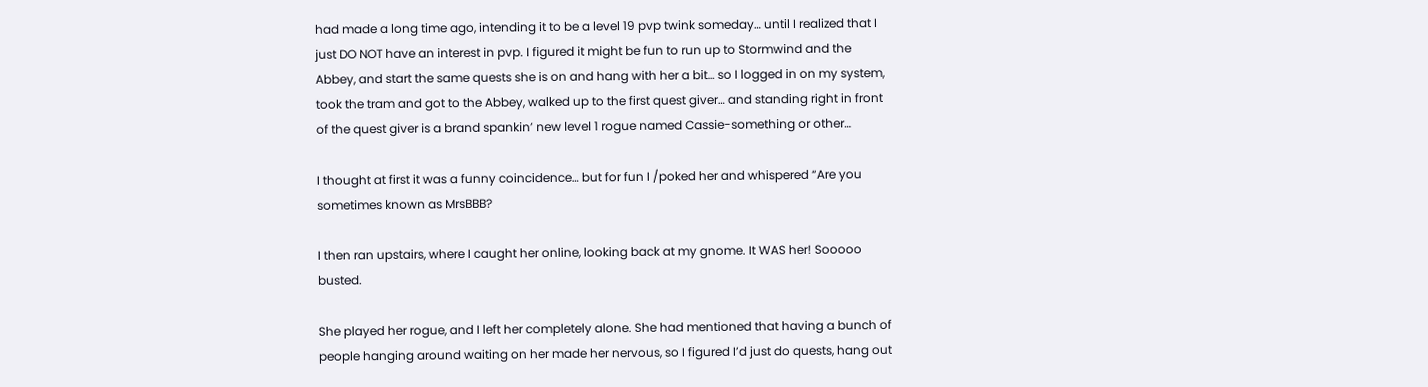had made a long time ago, intending it to be a level 19 pvp twink someday… until I realized that I just DO NOT have an interest in pvp. I figured it might be fun to run up to Stormwind and the Abbey, and start the same quests she is on and hang with her a bit… so I logged in on my system, took the tram and got to the Abbey, walked up to the first quest giver… and standing right in front of the quest giver is a brand spankin’ new level 1 rogue named Cassie-something or other…

I thought at first it was a funny coincidence… but for fun I /poked her and whispered “Are you sometimes known as MrsBBB?

I then ran upstairs, where I caught her online, looking back at my gnome. It WAS her! Sooooo busted.

She played her rogue, and I left her completely alone. She had mentioned that having a bunch of people hanging around waiting on her made her nervous, so I figured I’d just do quests, hang out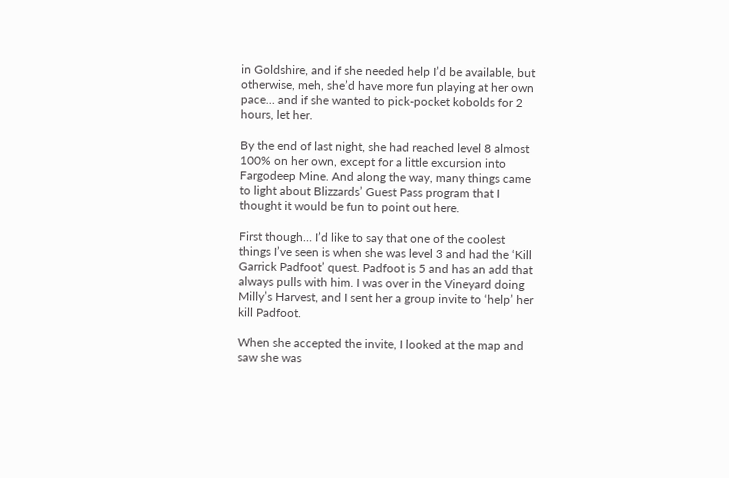in Goldshire, and if she needed help I’d be available, but otherwise, meh, she’d have more fun playing at her own pace… and if she wanted to pick-pocket kobolds for 2 hours, let her.

By the end of last night, she had reached level 8 almost 100% on her own, except for a little excursion into Fargodeep Mine. And along the way, many things came to light about Blizzards’ Guest Pass program that I thought it would be fun to point out here.

First though… I’d like to say that one of the coolest things I’ve seen is when she was level 3 and had the ‘Kill Garrick Padfoot’ quest. Padfoot is 5 and has an add that always pulls with him. I was over in the Vineyard doing Milly’s Harvest, and I sent her a group invite to ‘help’ her kill Padfoot.

When she accepted the invite, I looked at the map and saw she was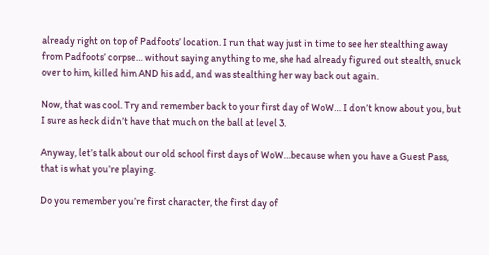already right on top of Padfoots’ location. I run that way just in time to see her stealthing away from Padfoots’ corpse… without saying anything to me, she had already figured out stealth, snuck over to him, killed him AND his add, and was stealthing her way back out again.

Now, that was cool. Try and remember back to your first day of WoW… I don’t know about you, but I sure as heck didn’t have that much on the ball at level 3.

Anyway, let’s talk about our old school first days of WoW…because when you have a Guest Pass, that is what you’re playing.

Do you remember you’re first character, the first day of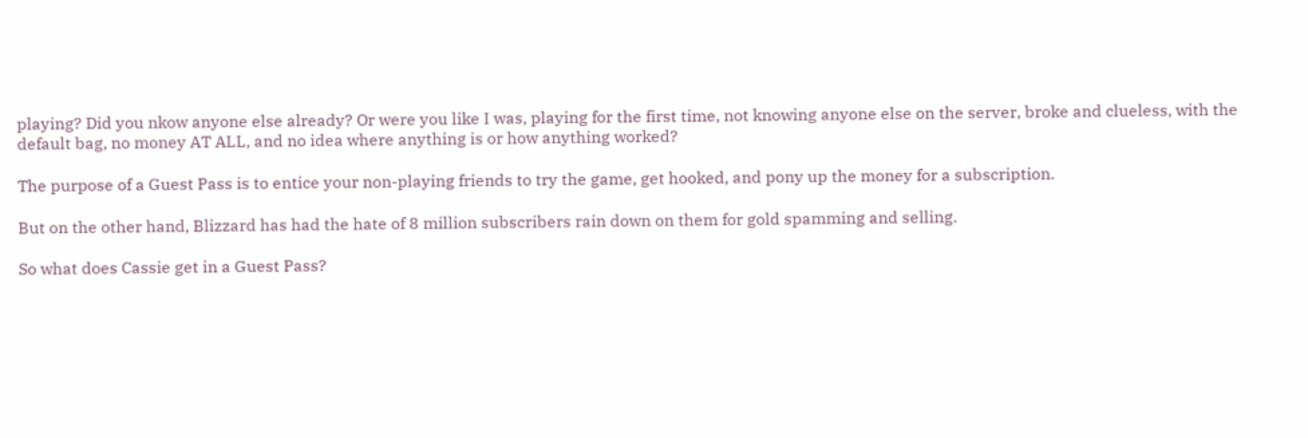playing? Did you nkow anyone else already? Or were you like I was, playing for the first time, not knowing anyone else on the server, broke and clueless, with the default bag, no money AT ALL, and no idea where anything is or how anything worked?

The purpose of a Guest Pass is to entice your non-playing friends to try the game, get hooked, and pony up the money for a subscription.

But on the other hand, Blizzard has had the hate of 8 million subscribers rain down on them for gold spamming and selling.

So what does Cassie get in a Guest Pass?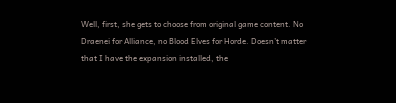Well, first, she gets to choose from original game content. No Draenei for Alliance, no Blood Elves for Horde. Doesn’t matter that I have the expansion installed, the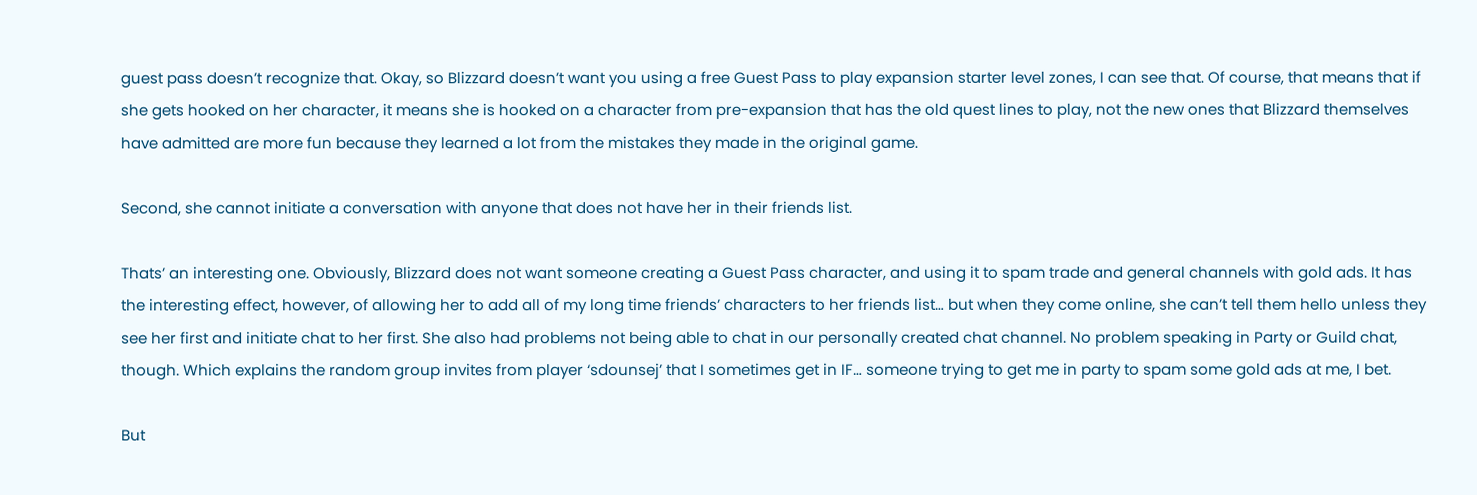guest pass doesn’t recognize that. Okay, so Blizzard doesn’t want you using a free Guest Pass to play expansion starter level zones, I can see that. Of course, that means that if she gets hooked on her character, it means she is hooked on a character from pre-expansion that has the old quest lines to play, not the new ones that Blizzard themselves have admitted are more fun because they learned a lot from the mistakes they made in the original game.

Second, she cannot initiate a conversation with anyone that does not have her in their friends list.

Thats’ an interesting one. Obviously, Blizzard does not want someone creating a Guest Pass character, and using it to spam trade and general channels with gold ads. It has the interesting effect, however, of allowing her to add all of my long time friends’ characters to her friends list… but when they come online, she can’t tell them hello unless they see her first and initiate chat to her first. She also had problems not being able to chat in our personally created chat channel. No problem speaking in Party or Guild chat, though. Which explains the random group invites from player ‘sdounsej’ that I sometimes get in IF… someone trying to get me in party to spam some gold ads at me, I bet.

But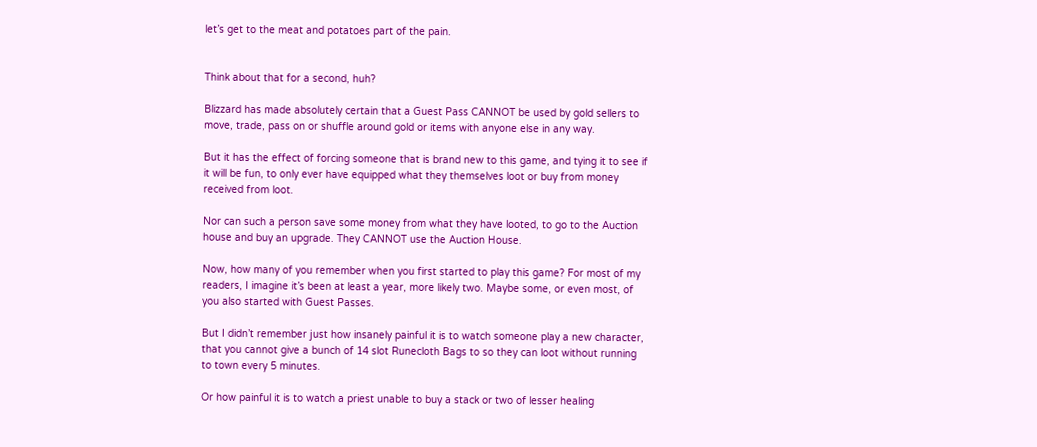let’s get to the meat and potatoes part of the pain.


Think about that for a second, huh?

Blizzard has made absolutely certain that a Guest Pass CANNOT be used by gold sellers to move, trade, pass on or shuffle around gold or items with anyone else in any way.

But it has the effect of forcing someone that is brand new to this game, and tying it to see if it will be fun, to only ever have equipped what they themselves loot or buy from money received from loot.

Nor can such a person save some money from what they have looted, to go to the Auction house and buy an upgrade. They CANNOT use the Auction House.

Now, how many of you remember when you first started to play this game? For most of my readers, I imagine it’s been at least a year, more likely two. Maybe some, or even most, of you also started with Guest Passes.

But I didn’t remember just how insanely painful it is to watch someone play a new character, that you cannot give a bunch of 14 slot Runecloth Bags to so they can loot without running to town every 5 minutes.

Or how painful it is to watch a priest unable to buy a stack or two of lesser healing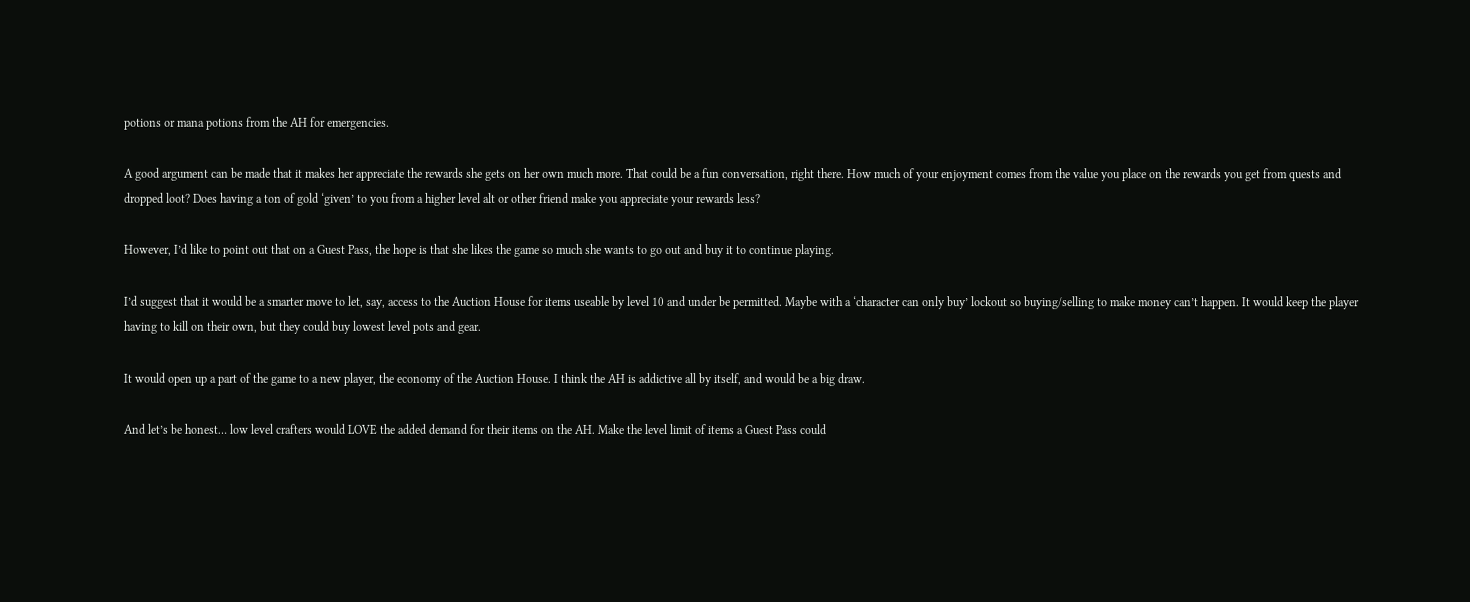potions or mana potions from the AH for emergencies.

A good argument can be made that it makes her appreciate the rewards she gets on her own much more. That could be a fun conversation, right there. How much of your enjoyment comes from the value you place on the rewards you get from quests and dropped loot? Does having a ton of gold ‘given’ to you from a higher level alt or other friend make you appreciate your rewards less?

However, I’d like to point out that on a Guest Pass, the hope is that she likes the game so much she wants to go out and buy it to continue playing.

I’d suggest that it would be a smarter move to let, say, access to the Auction House for items useable by level 10 and under be permitted. Maybe with a ‘character can only buy’ lockout so buying/selling to make money can’t happen. It would keep the player having to kill on their own, but they could buy lowest level pots and gear.

It would open up a part of the game to a new player, the economy of the Auction House. I think the AH is addictive all by itself, and would be a big draw.

And let’s be honest… low level crafters would LOVE the added demand for their items on the AH. Make the level limit of items a Guest Pass could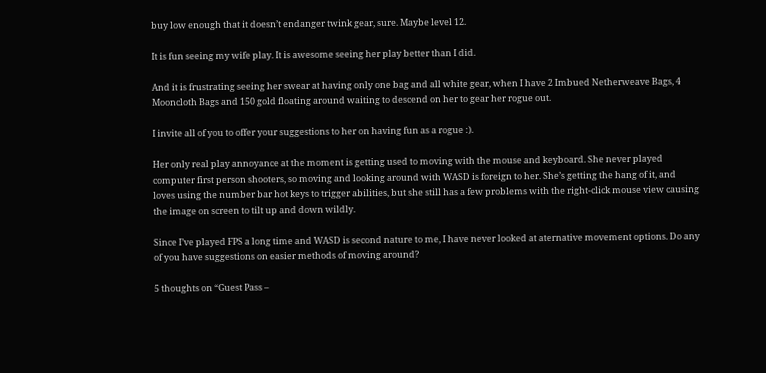buy low enough that it doesn’t endanger twink gear, sure. Maybe level 12.

It is fun seeing my wife play. It is awesome seeing her play better than I did.

And it is frustrating seeing her swear at having only one bag and all white gear, when I have 2 Imbued Netherweave Bags, 4 Mooncloth Bags and 150 gold floating around waiting to descend on her to gear her rogue out.

I invite all of you to offer your suggestions to her on having fun as a rogue :).

Her only real play annoyance at the moment is getting used to moving with the mouse and keyboard. She never played computer first person shooters, so moving and looking around with WASD is foreign to her. She’s getting the hang of it, and loves using the number bar hot keys to trigger abilities, but she still has a few problems with the right-click mouse view causing the image on screen to tilt up and down wildly.

Since I’ve played FPS a long time and WASD is second nature to me, I have never looked at aternative movement options. Do any of you have suggestions on easier methods of moving around?

5 thoughts on “Guest Pass –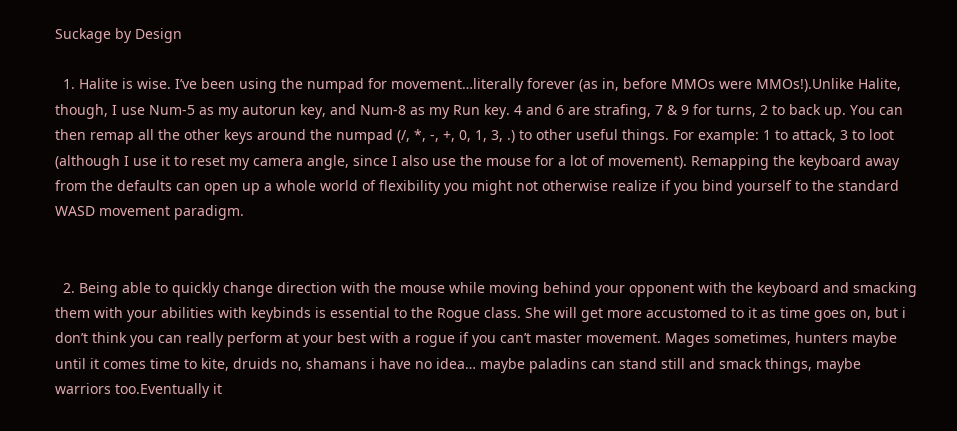Suckage by Design

  1. Halite is wise. I’ve been using the numpad for movement…literally forever (as in, before MMOs were MMOs!).Unlike Halite, though, I use Num-5 as my autorun key, and Num-8 as my Run key. 4 and 6 are strafing, 7 & 9 for turns, 2 to back up. You can then remap all the other keys around the numpad (/, *, -, +, 0, 1, 3, .) to other useful things. For example: 1 to attack, 3 to loot (although I use it to reset my camera angle, since I also use the mouse for a lot of movement). Remapping the keyboard away from the defaults can open up a whole world of flexibility you might not otherwise realize if you bind yourself to the standard WASD movement paradigm.


  2. Being able to quickly change direction with the mouse while moving behind your opponent with the keyboard and smacking them with your abilities with keybinds is essential to the Rogue class. She will get more accustomed to it as time goes on, but i don’t think you can really perform at your best with a rogue if you can’t master movement. Mages sometimes, hunters maybe until it comes time to kite, druids no, shamans i have no idea… maybe paladins can stand still and smack things, maybe warriors too.Eventually it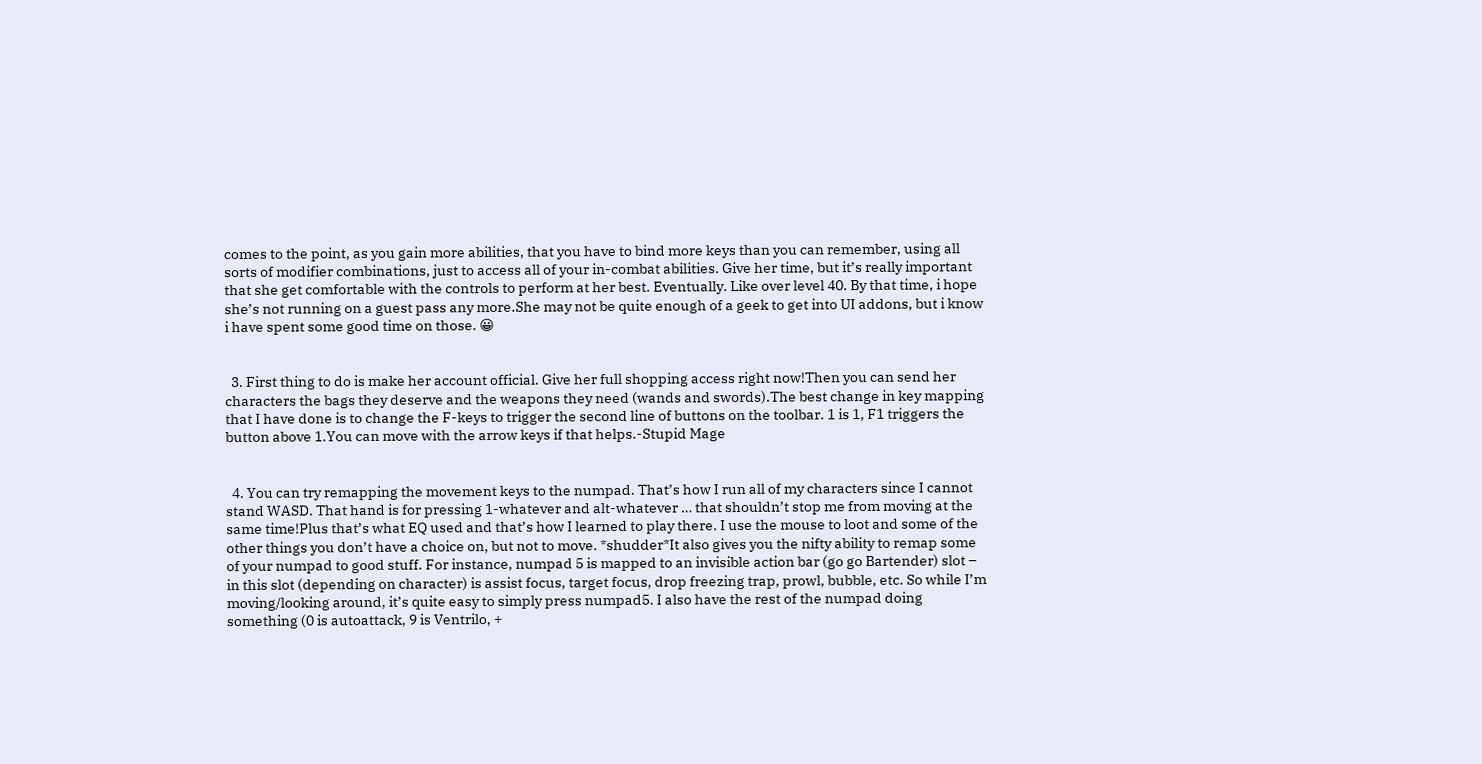comes to the point, as you gain more abilities, that you have to bind more keys than you can remember, using all sorts of modifier combinations, just to access all of your in-combat abilities. Give her time, but it’s really important that she get comfortable with the controls to perform at her best. Eventually. Like over level 40. By that time, i hope she’s not running on a guest pass any more.She may not be quite enough of a geek to get into UI addons, but i know i have spent some good time on those. 😀


  3. First thing to do is make her account official. Give her full shopping access right now!Then you can send her characters the bags they deserve and the weapons they need (wands and swords).The best change in key mapping that I have done is to change the F-keys to trigger the second line of buttons on the toolbar. 1 is 1, F1 triggers the button above 1.You can move with the arrow keys if that helps.-Stupid Mage


  4. You can try remapping the movement keys to the numpad. That’s how I run all of my characters since I cannot stand WASD. That hand is for pressing 1-whatever and alt-whatever … that shouldn’t stop me from moving at the same time!Plus that’s what EQ used and that’s how I learned to play there. I use the mouse to loot and some of the other things you don’t have a choice on, but not to move. *shudder*It also gives you the nifty ability to remap some of your numpad to good stuff. For instance, numpad 5 is mapped to an invisible action bar (go go Bartender) slot – in this slot (depending on character) is assist focus, target focus, drop freezing trap, prowl, bubble, etc. So while I’m moving/looking around, it’s quite easy to simply press numpad5. I also have the rest of the numpad doing something (0 is autoattack, 9 is Ventrilo, +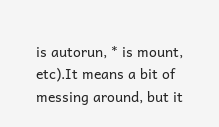is autorun, * is mount, etc).It means a bit of messing around, but it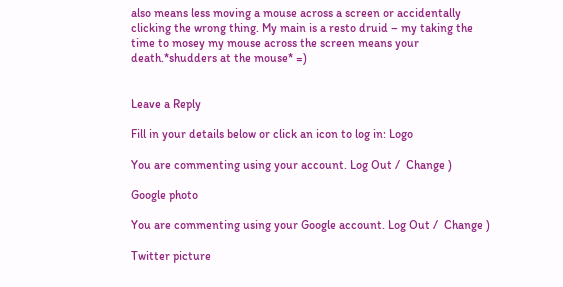also means less moving a mouse across a screen or accidentally clicking the wrong thing. My main is a resto druid – my taking the time to mosey my mouse across the screen means your death.*shudders at the mouse* =)


Leave a Reply

Fill in your details below or click an icon to log in: Logo

You are commenting using your account. Log Out /  Change )

Google photo

You are commenting using your Google account. Log Out /  Change )

Twitter picture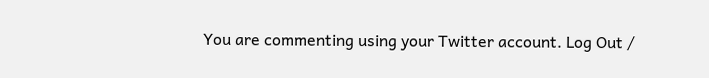You are commenting using your Twitter account. Log Out /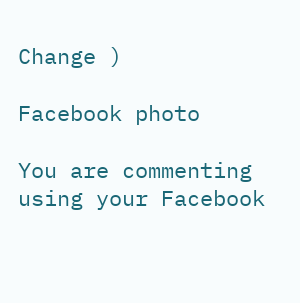Change )

Facebook photo

You are commenting using your Facebook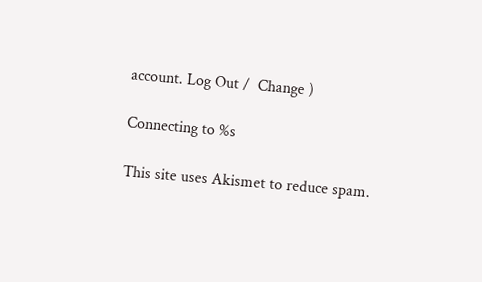account. Log Out /  Change )

Connecting to %s

This site uses Akismet to reduce spam.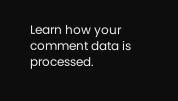Learn how your comment data is processed.